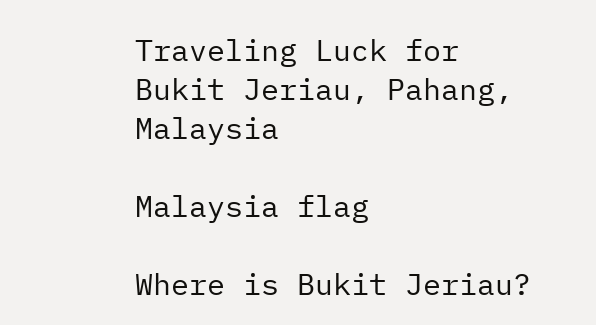Traveling Luck for Bukit Jeriau, Pahang, Malaysia

Malaysia flag

Where is Bukit Jeriau?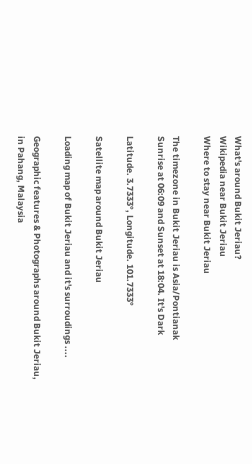What's around Bukit Jeriau?
Wikipedia near Bukit Jeriau
Where to stay near Bukit Jeriau

The timezone in Bukit Jeriau is Asia/Pontianak
Sunrise at 06:09 and Sunset at 18:04. It's Dark

Latitude. 3.7333°, Longitude. 101.7333°

Satellite map around Bukit Jeriau

Loading map of Bukit Jeriau and it's surroudings ....

Geographic features & Photographs around Bukit Jeriau, in Pahang, Malaysia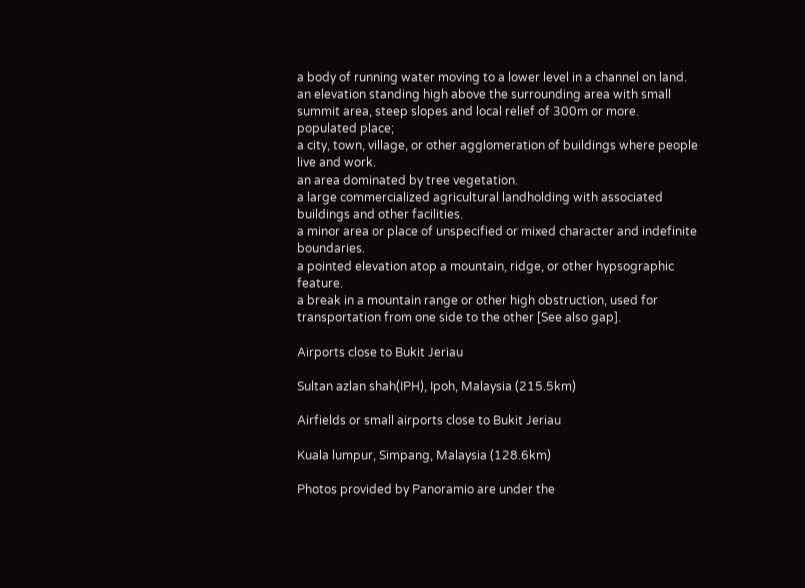a body of running water moving to a lower level in a channel on land.
an elevation standing high above the surrounding area with small summit area, steep slopes and local relief of 300m or more.
populated place;
a city, town, village, or other agglomeration of buildings where people live and work.
an area dominated by tree vegetation.
a large commercialized agricultural landholding with associated buildings and other facilities.
a minor area or place of unspecified or mixed character and indefinite boundaries.
a pointed elevation atop a mountain, ridge, or other hypsographic feature.
a break in a mountain range or other high obstruction, used for transportation from one side to the other [See also gap].

Airports close to Bukit Jeriau

Sultan azlan shah(IPH), Ipoh, Malaysia (215.5km)

Airfields or small airports close to Bukit Jeriau

Kuala lumpur, Simpang, Malaysia (128.6km)

Photos provided by Panoramio are under the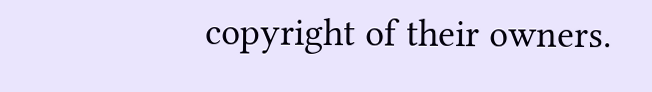copyright of their owners.